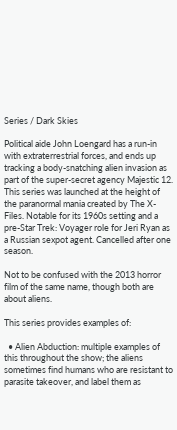Series / Dark Skies

Political aide John Loengard has a run-in with extraterrestrial forces, and ends up tracking a body-snatching alien invasion as part of the super-secret agency Majestic 12. This series was launched at the height of the paranormal mania created by The X-Files. Notable for its 1960s setting and a pre-Star Trek: Voyager role for Jeri Ryan as a Russian sexpot agent. Cancelled after one season.

Not to be confused with the 2013 horror film of the same name, though both are about aliens.

This series provides examples of:

  • Alien Abduction: multiple examples of this throughout the show; the aliens sometimes find humans who are resistant to parasite takeover, and label them as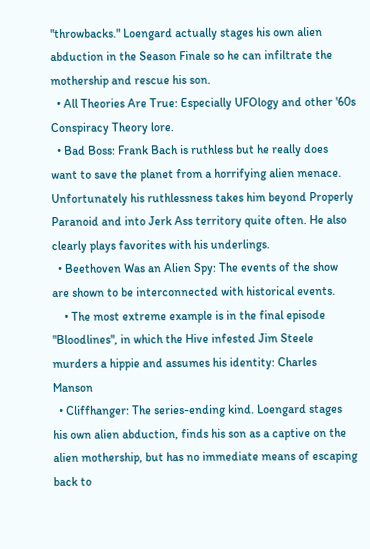"throwbacks." Loengard actually stages his own alien abduction in the Season Finale so he can infiltrate the mothership and rescue his son.
  • All Theories Are True: Especially UFOlogy and other '60s Conspiracy Theory lore.
  • Bad Boss: Frank Bach is ruthless but he really does want to save the planet from a horrifying alien menace. Unfortunately his ruthlessness takes him beyond Properly Paranoid and into Jerk Ass territory quite often. He also clearly plays favorites with his underlings.
  • Beethoven Was an Alien Spy: The events of the show are shown to be interconnected with historical events.
    • The most extreme example is in the final episode "Bloodlines", in which the Hive infested Jim Steele murders a hippie and assumes his identity: Charles Manson
  • Cliffhanger: The series-ending kind. Loengard stages his own alien abduction, finds his son as a captive on the alien mothership, but has no immediate means of escaping back to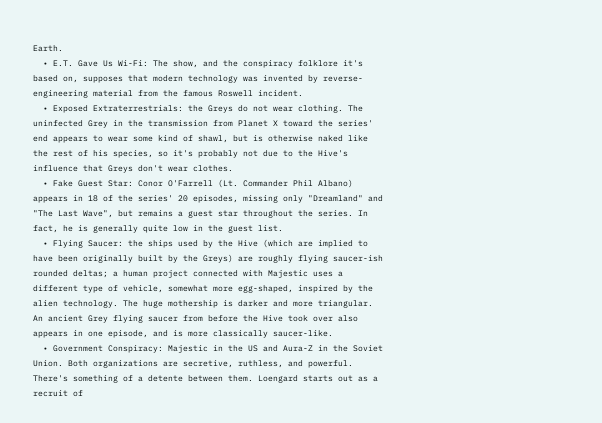Earth.
  • E.T. Gave Us Wi-Fi: The show, and the conspiracy folklore it's based on, supposes that modern technology was invented by reverse-engineering material from the famous Roswell incident.
  • Exposed Extraterrestrials: the Greys do not wear clothing. The uninfected Grey in the transmission from Planet X toward the series' end appears to wear some kind of shawl, but is otherwise naked like the rest of his species, so it's probably not due to the Hive's influence that Greys don't wear clothes.
  • Fake Guest Star: Conor O'Farrell (Lt. Commander Phil Albano) appears in 18 of the series' 20 episodes, missing only "Dreamland" and "The Last Wave", but remains a guest star throughout the series. In fact, he is generally quite low in the guest list.
  • Flying Saucer: the ships used by the Hive (which are implied to have been originally built by the Greys) are roughly flying saucer-ish rounded deltas; a human project connected with Majestic uses a different type of vehicle, somewhat more egg-shaped, inspired by the alien technology. The huge mothership is darker and more triangular. An ancient Grey flying saucer from before the Hive took over also appears in one episode, and is more classically saucer-like.
  • Government Conspiracy: Majestic in the US and Aura-Z in the Soviet Union. Both organizations are secretive, ruthless, and powerful. There's something of a detente between them. Loengard starts out as a recruit of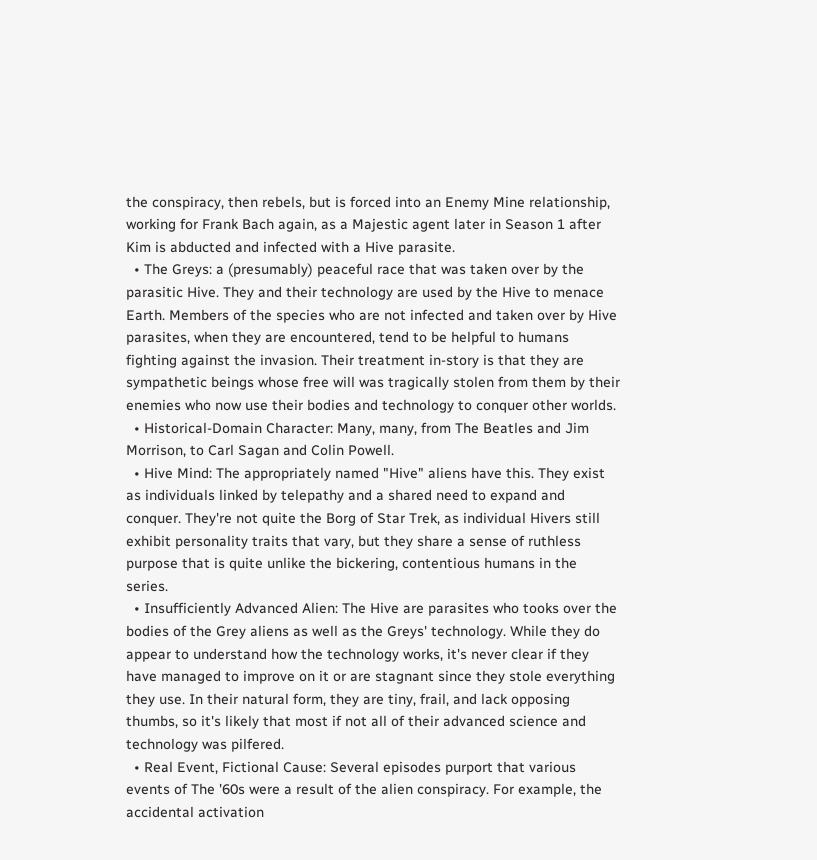the conspiracy, then rebels, but is forced into an Enemy Mine relationship, working for Frank Bach again, as a Majestic agent later in Season 1 after Kim is abducted and infected with a Hive parasite.
  • The Greys: a (presumably) peaceful race that was taken over by the parasitic Hive. They and their technology are used by the Hive to menace Earth. Members of the species who are not infected and taken over by Hive parasites, when they are encountered, tend to be helpful to humans fighting against the invasion. Their treatment in-story is that they are sympathetic beings whose free will was tragically stolen from them by their enemies who now use their bodies and technology to conquer other worlds.
  • Historical-Domain Character: Many, many, from The Beatles and Jim Morrison, to Carl Sagan and Colin Powell.
  • Hive Mind: The appropriately named "Hive" aliens have this. They exist as individuals linked by telepathy and a shared need to expand and conquer. They're not quite the Borg of Star Trek, as individual Hivers still exhibit personality traits that vary, but they share a sense of ruthless purpose that is quite unlike the bickering, contentious humans in the series.
  • Insufficiently Advanced Alien: The Hive are parasites who tooks over the bodies of the Grey aliens as well as the Greys' technology. While they do appear to understand how the technology works, it's never clear if they have managed to improve on it or are stagnant since they stole everything they use. In their natural form, they are tiny, frail, and lack opposing thumbs, so it's likely that most if not all of their advanced science and technology was pilfered.
  • Real Event, Fictional Cause: Several episodes purport that various events of The '60s were a result of the alien conspiracy. For example, the accidental activation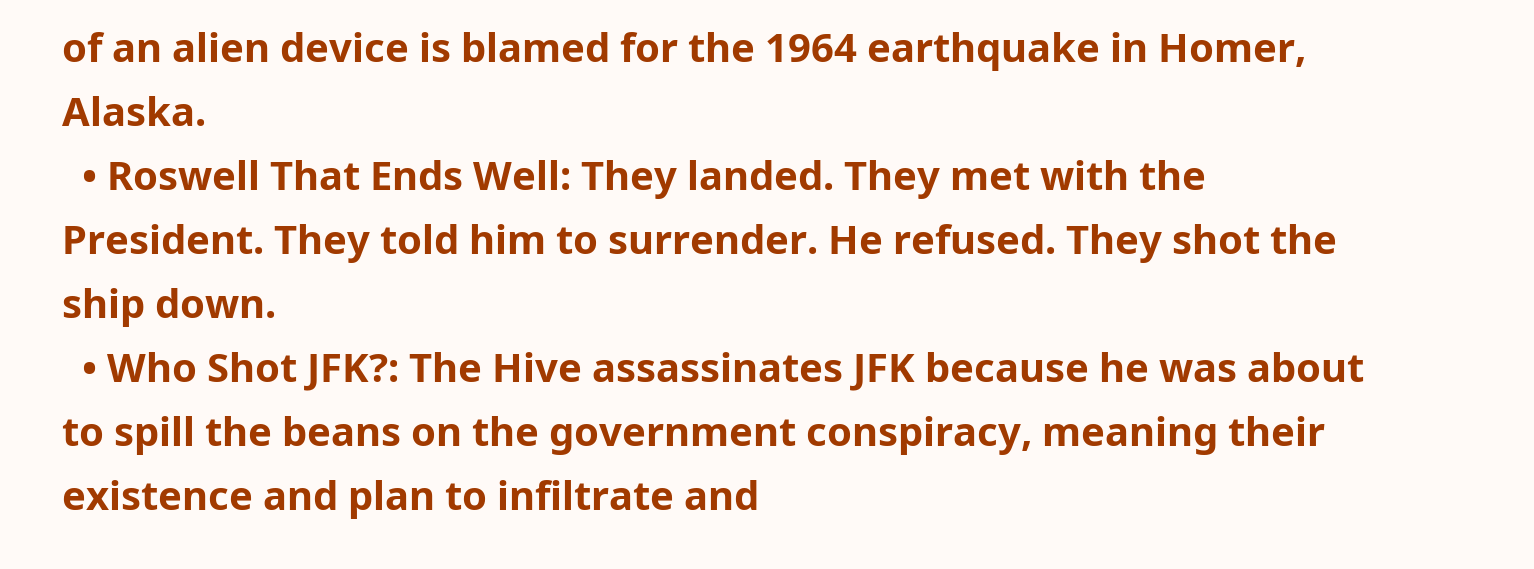of an alien device is blamed for the 1964 earthquake in Homer, Alaska.
  • Roswell That Ends Well: They landed. They met with the President. They told him to surrender. He refused. They shot the ship down.
  • Who Shot JFK?: The Hive assassinates JFK because he was about to spill the beans on the government conspiracy, meaning their existence and plan to infiltrate and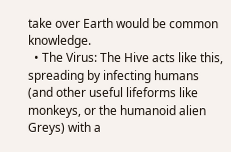take over Earth would be common knowledge.
  • The Virus: The Hive acts like this, spreading by infecting humans (and other useful lifeforms like monkeys, or the humanoid alien Greys) with a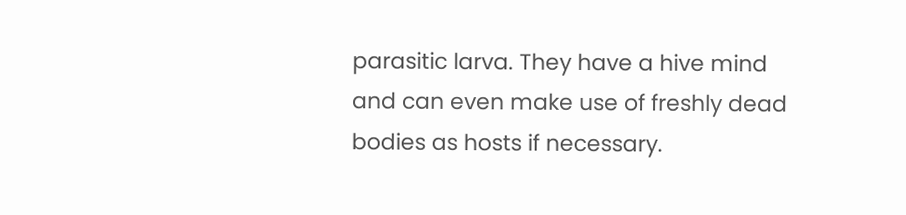parasitic larva. They have a hive mind and can even make use of freshly dead bodies as hosts if necessary.